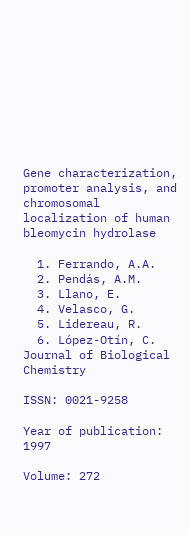Gene characterization, promoter analysis, and chromosomal localization of human bleomycin hydrolase

  1. Ferrando, A.A.
  2. Pendás, A.M.
  3. Llano, E.
  4. Velasco, G.
  5. Lidereau, R.
  6. López-Otín, C.
Journal of Biological Chemistry

ISSN: 0021-9258

Year of publication: 1997

Volume: 272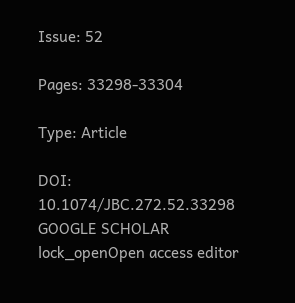Issue: 52

Pages: 33298-33304

Type: Article

DOI: 10.1074/JBC.272.52.33298 GOOGLE SCHOLAR lock_openOpen access editor